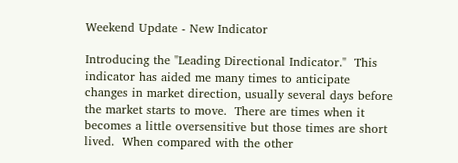Weekend Update - New Indicator

Introducing the "Leading Directional Indicator."  This indicator has aided me many times to anticipate changes in market direction, usually several days before the market starts to move.  There are times when it becomes a little oversensitive but those times are short lived.  When compared with the other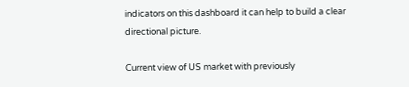indicators on this dashboard it can help to build a clear directional picture.

Current view of US market with previously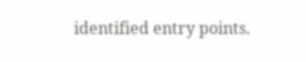identified entry points.